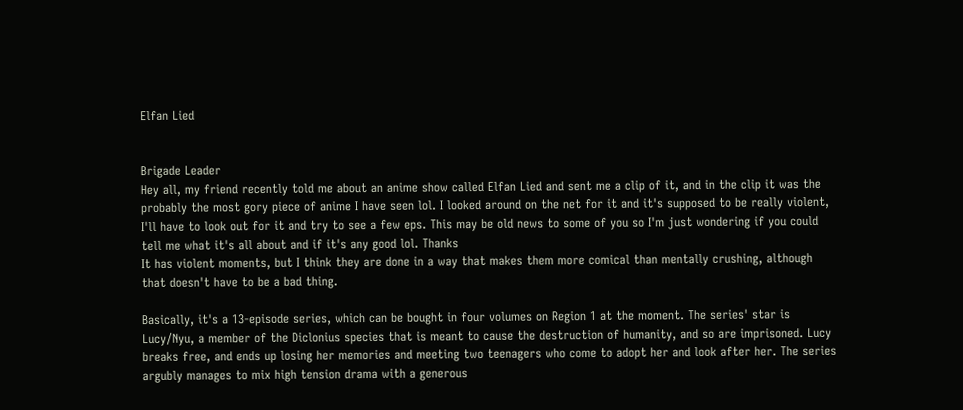Elfan Lied


Brigade Leader
Hey all, my friend recently told me about an anime show called Elfan Lied and sent me a clip of it, and in the clip it was the probably the most gory piece of anime I have seen lol. I looked around on the net for it and it's supposed to be really violent, I'll have to look out for it and try to see a few eps. This may be old news to some of you so I'm just wondering if you could tell me what it's all about and if it's any good lol. Thanks
It has violent moments, but I think they are done in a way that makes them more comical than mentally crushing, although that doesn't have to be a bad thing.

Basically, it's a 13-episode series, which can be bought in four volumes on Region 1 at the moment. The series' star is Lucy/Nyu, a member of the Diclonius species that is meant to cause the destruction of humanity, and so are imprisoned. Lucy breaks free, and ends up losing her memories and meeting two teenagers who come to adopt her and look after her. The series argubly manages to mix high tension drama with a generous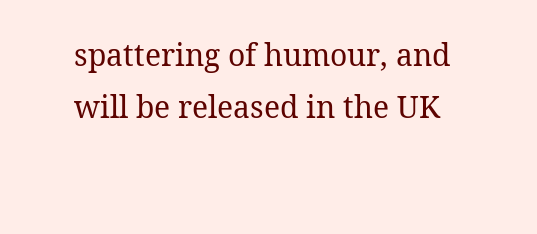spattering of humour, and will be released in the UK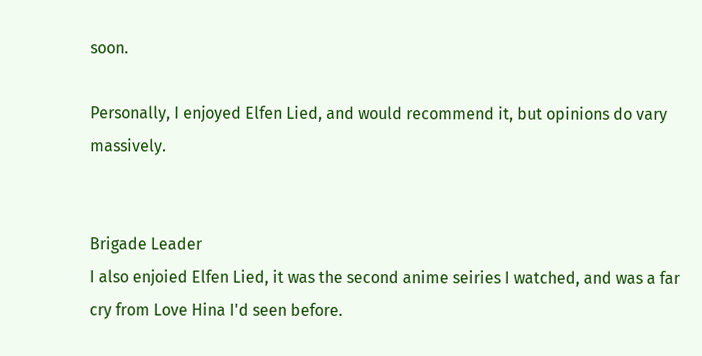soon.

Personally, I enjoyed Elfen Lied, and would recommend it, but opinions do vary massively.


Brigade Leader
I also enjoied Elfen Lied, it was the second anime seiries I watched, and was a far cry from Love Hina I'd seen before.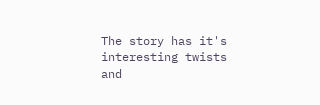The story has it's interesting twists and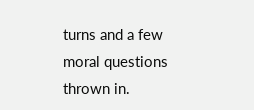turns and a few moral questions thrown in.